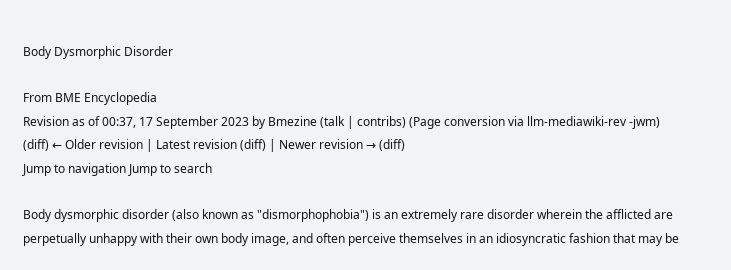Body Dysmorphic Disorder

From BME Encyclopedia
Revision as of 00:37, 17 September 2023 by Bmezine (talk | contribs) (Page conversion via llm-mediawiki-rev -jwm)
(diff) ← Older revision | Latest revision (diff) | Newer revision → (diff)
Jump to navigation Jump to search

Body dysmorphic disorder (also known as "dismorphophobia") is an extremely rare disorder wherein the afflicted are perpetually unhappy with their own body image, and often perceive themselves in an idiosyncratic fashion that may be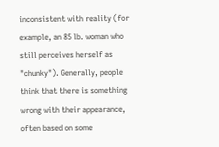inconsistent with reality (for example, an 85 lb. woman who still perceives herself as "chunky"). Generally, people think that there is something wrong with their appearance, often based on some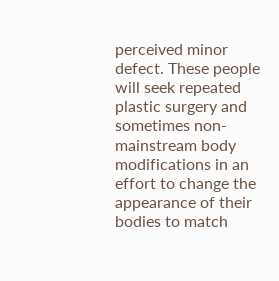perceived minor defect. These people will seek repeated plastic surgery and sometimes non-mainstream body modifications in an effort to change the appearance of their bodies to match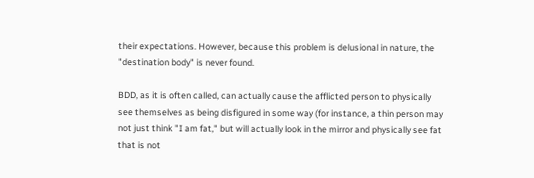their expectations. However, because this problem is delusional in nature, the "destination body" is never found.

BDD, as it is often called, can actually cause the afflicted person to physically see themselves as being disfigured in some way (for instance, a thin person may not just think "I am fat," but will actually look in the mirror and physically see fat that is not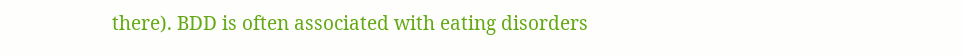there). BDD is often associated with eating disorders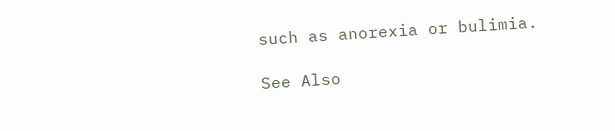such as anorexia or bulimia.

See Also